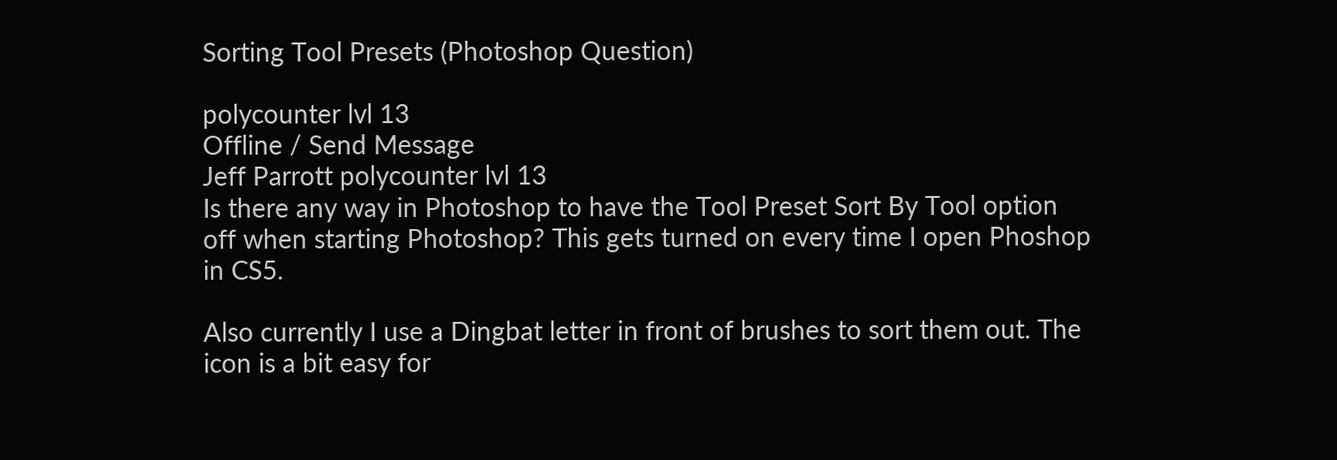Sorting Tool Presets (Photoshop Question)

polycounter lvl 13
Offline / Send Message
Jeff Parrott polycounter lvl 13
Is there any way in Photoshop to have the Tool Preset Sort By Tool option off when starting Photoshop? This gets turned on every time I open Phoshop in CS5.

Also currently I use a Dingbat letter in front of brushes to sort them out. The icon is a bit easy for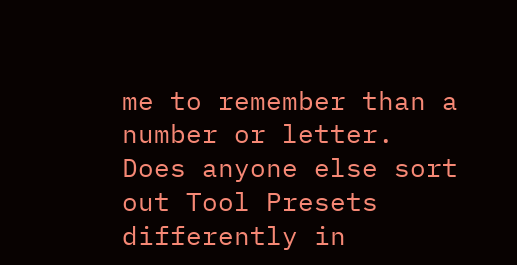me to remember than a number or letter. Does anyone else sort out Tool Presets differently in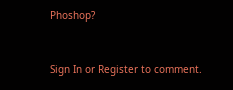Phoshop?


Sign In or Register to comment.